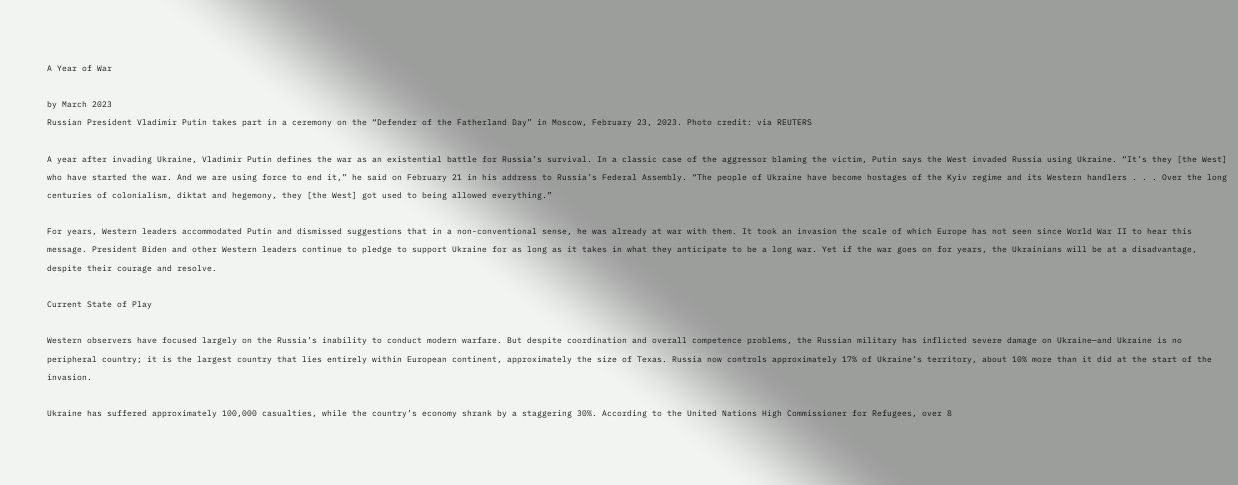A Year of War

by March 2023
Russian President Vladimir Putin takes part in a ceremony on the “Defender of the Fatherland Day” in Moscow, February 23, 2023. Photo credit: via REUTERS

A year after invading Ukraine, Vladimir Putin defines the war as an existential battle for Russia’s survival. In a classic case of the aggressor blaming the victim, Putin says the West invaded Russia using Ukraine. “It’s they [the West] who have started the war. And we are using force to end it,” he said on February 21 in his address to Russia’s Federal Assembly. “The people of Ukraine have become hostages of the Kyiv regime and its Western handlers . . . Over the long centuries of colonialism, diktat and hegemony, they [the West] got used to being allowed everything.”

For years, Western leaders accommodated Putin and dismissed suggestions that in a non-conventional sense, he was already at war with them. It took an invasion the scale of which Europe has not seen since World War II to hear this message. President Biden and other Western leaders continue to pledge to support Ukraine for as long as it takes in what they anticipate to be a long war. Yet if the war goes on for years, the Ukrainians will be at a disadvantage, despite their courage and resolve.

Current State of Play

Western observers have focused largely on the Russia’s inability to conduct modern warfare. But despite coordination and overall competence problems, the Russian military has inflicted severe damage on Ukraine—and Ukraine is no peripheral country; it is the largest country that lies entirely within European continent, approximately the size of Texas. Russia now controls approximately 17% of Ukraine’s territory, about 10% more than it did at the start of the invasion.

Ukraine has suffered approximately 100,000 casualties, while the country’s economy shrank by a staggering 30%. According to the United Nations High Commissioner for Refugees, over 8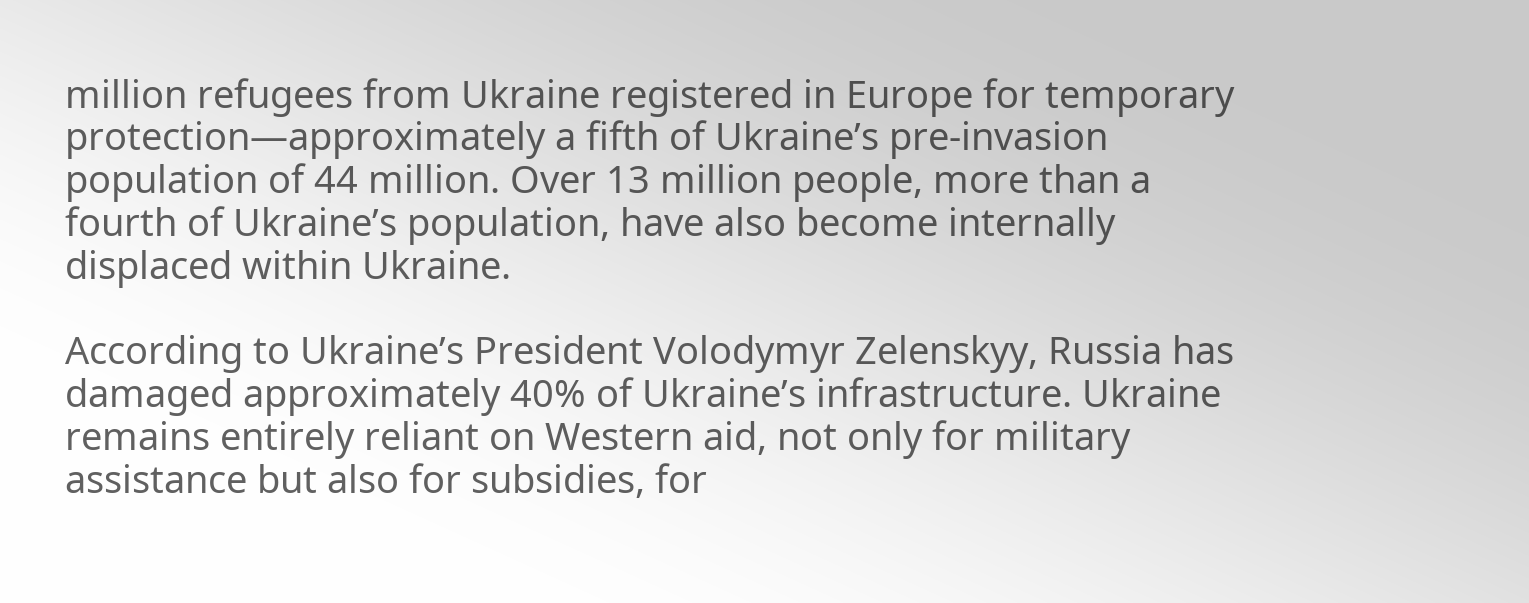million refugees from Ukraine registered in Europe for temporary protection—approximately a fifth of Ukraine’s pre-invasion population of 44 million. Over 13 million people, more than a fourth of Ukraine’s population, have also become internally displaced within Ukraine.

According to Ukraine’s President Volodymyr Zelenskyy, Russia has damaged approximately 40% of Ukraine’s infrastructure. Ukraine remains entirely reliant on Western aid, not only for military assistance but also for subsidies, for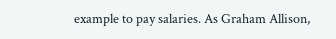example to pay salaries. As Graham Allison,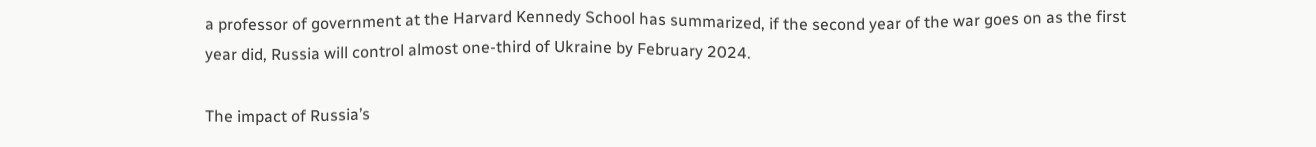a professor of government at the Harvard Kennedy School has summarized, if the second year of the war goes on as the first year did, Russia will control almost one-third of Ukraine by February 2024.

The impact of Russia’s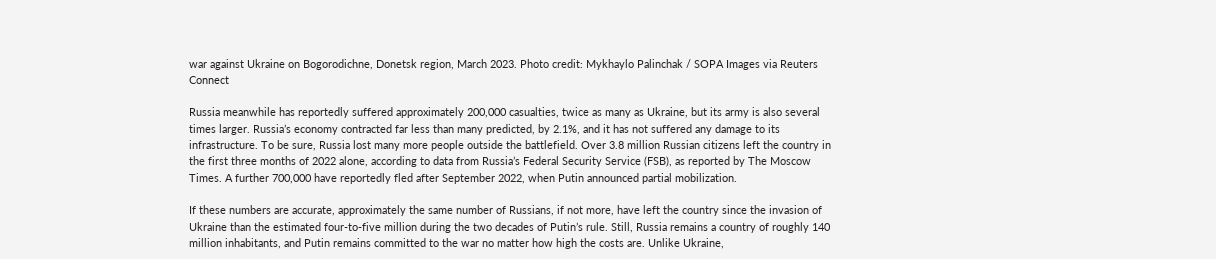war against Ukraine on Bogorodichne, Donetsk region, March 2023. Photo credit: Mykhaylo Palinchak / SOPA Images via Reuters Connect

Russia meanwhile has reportedly suffered approximately 200,000 casualties, twice as many as Ukraine, but its army is also several times larger. Russia’s economy contracted far less than many predicted, by 2.1%, and it has not suffered any damage to its infrastructure. To be sure, Russia lost many more people outside the battlefield. Over 3.8 million Russian citizens left the country in the first three months of 2022 alone, according to data from Russia’s Federal Security Service (FSB), as reported by The Moscow Times. A further 700,000 have reportedly fled after September 2022, when Putin announced partial mobilization.

If these numbers are accurate, approximately the same number of Russians, if not more, have left the country since the invasion of Ukraine than the estimated four-to-five million during the two decades of Putin’s rule. Still, Russia remains a country of roughly 140 million inhabitants, and Putin remains committed to the war no matter how high the costs are. Unlike Ukraine,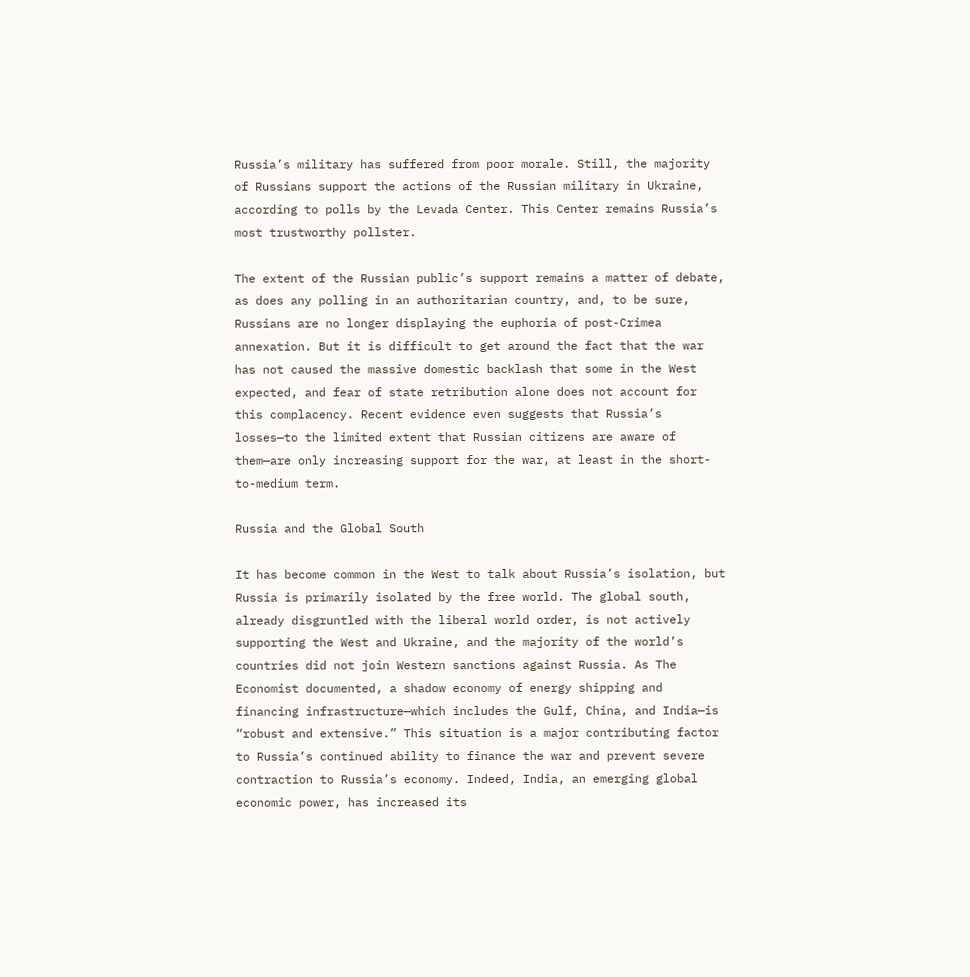Russia’s military has suffered from poor morale. Still, the majority of Russians support the actions of the Russian military in Ukraine, according to polls by the Levada Center. This Center remains Russia’s most trustworthy pollster.

The extent of the Russian public’s support remains a matter of debate, as does any polling in an authoritarian country, and, to be sure, Russians are no longer displaying the euphoria of post-Crimea annexation. But it is difficult to get around the fact that the war has not caused the massive domestic backlash that some in the West expected, and fear of state retribution alone does not account for this complacency. Recent evidence even suggests that Russia’s losses—to the limited extent that Russian citizens are aware of them—are only increasing support for the war, at least in the short-to-medium term.

Russia and the Global South

It has become common in the West to talk about Russia’s isolation, but Russia is primarily isolated by the free world. The global south, already disgruntled with the liberal world order, is not actively supporting the West and Ukraine, and the majority of the world’s countries did not join Western sanctions against Russia. As The Economist documented, a shadow economy of energy shipping and financing infrastructure—which includes the Gulf, China, and India—is “robust and extensive.” This situation is a major contributing factor to Russia’s continued ability to finance the war and prevent severe contraction to Russia’s economy. Indeed, India, an emerging global economic power, has increased its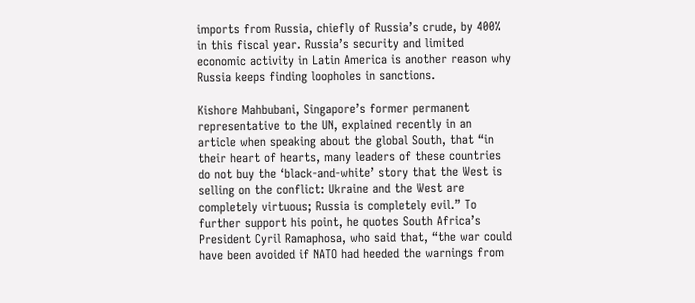imports from Russia, chiefly of Russia’s crude, by 400% in this fiscal year. Russia’s security and limited economic activity in Latin America is another reason why Russia keeps finding loopholes in sanctions.

Kishore Mahbubani, Singapore’s former permanent representative to the UN, explained recently in an article when speaking about the global South, that “in their heart of hearts, many leaders of these countries do not buy the ‘black-and-white’ story that the West is selling on the conflict: Ukraine and the West are completely virtuous; Russia is completely evil.” To further support his point, he quotes South Africa’s President Cyril Ramaphosa, who said that, “the war could have been avoided if NATO had heeded the warnings from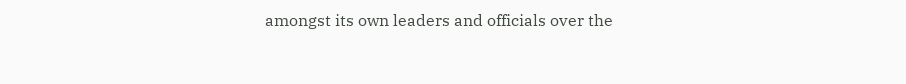amongst its own leaders and officials over the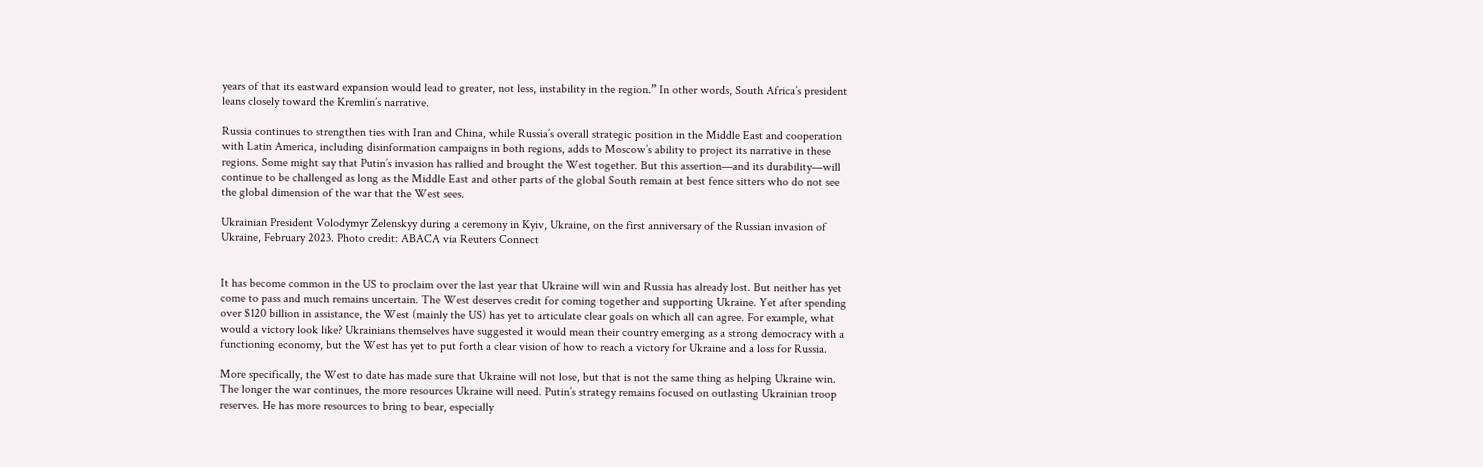years of that its eastward expansion would lead to greater, not less, instability in the region.” In other words, South Africa’s president leans closely toward the Kremlin’s narrative.

Russia continues to strengthen ties with Iran and China, while Russia’s overall strategic position in the Middle East and cooperation with Latin America, including disinformation campaigns in both regions, adds to Moscow’s ability to project its narrative in these regions. Some might say that Putin’s invasion has rallied and brought the West together. But this assertion—and its durability—will continue to be challenged as long as the Middle East and other parts of the global South remain at best fence sitters who do not see the global dimension of the war that the West sees.

Ukrainian President Volodymyr Zelenskyy during a ceremony in Kyiv, Ukraine, on the first anniversary of the Russian invasion of Ukraine, February 2023. Photo credit: ABACA via Reuters Connect


It has become common in the US to proclaim over the last year that Ukraine will win and Russia has already lost. But neither has yet come to pass and much remains uncertain. The West deserves credit for coming together and supporting Ukraine. Yet after spending over $120 billion in assistance, the West (mainly the US) has yet to articulate clear goals on which all can agree. For example, what would a victory look like? Ukrainians themselves have suggested it would mean their country emerging as a strong democracy with a functioning economy, but the West has yet to put forth a clear vision of how to reach a victory for Ukraine and a loss for Russia.

More specifically, the West to date has made sure that Ukraine will not lose, but that is not the same thing as helping Ukraine win. The longer the war continues, the more resources Ukraine will need. Putin’s strategy remains focused on outlasting Ukrainian troop reserves. He has more resources to bring to bear, especially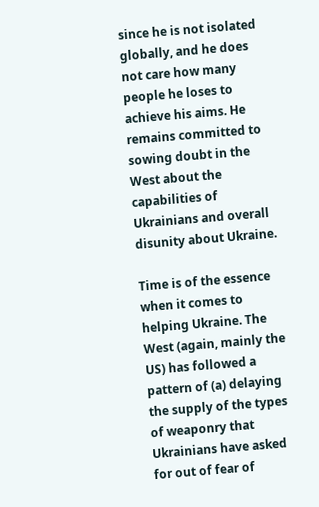since he is not isolated globally, and he does not care how many people he loses to achieve his aims. He remains committed to sowing doubt in the West about the capabilities of Ukrainians and overall disunity about Ukraine.

Time is of the essence when it comes to helping Ukraine. The West (again, mainly the US) has followed a pattern of (a) delaying the supply of the types of weaponry that Ukrainians have asked for out of fear of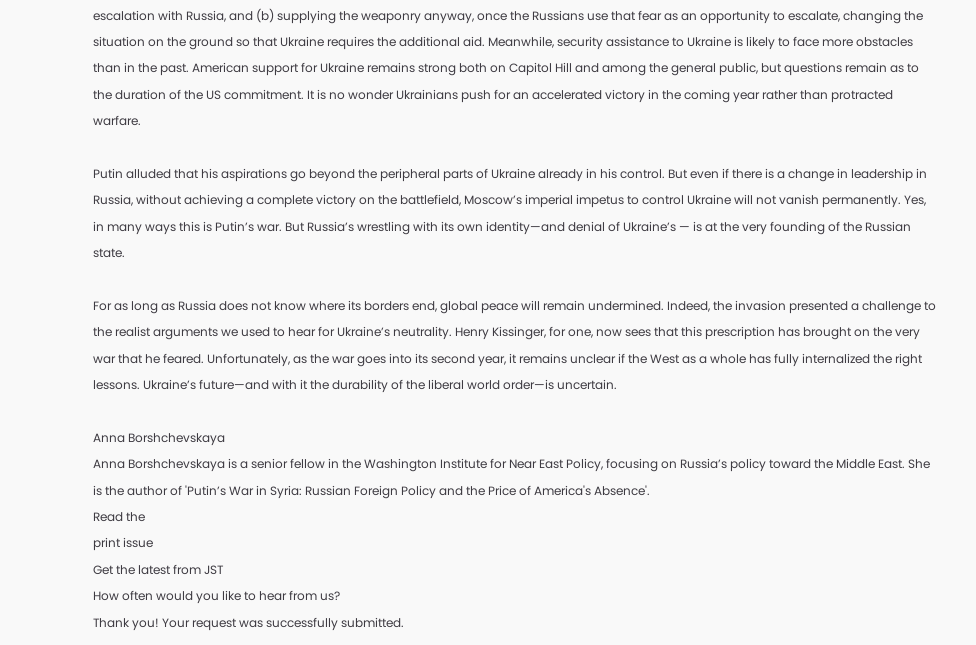escalation with Russia, and (b) supplying the weaponry anyway, once the Russians use that fear as an opportunity to escalate, changing the situation on the ground so that Ukraine requires the additional aid. Meanwhile, security assistance to Ukraine is likely to face more obstacles than in the past. American support for Ukraine remains strong both on Capitol Hill and among the general public, but questions remain as to the duration of the US commitment. It is no wonder Ukrainians push for an accelerated victory in the coming year rather than protracted warfare.

Putin alluded that his aspirations go beyond the peripheral parts of Ukraine already in his control. But even if there is a change in leadership in Russia, without achieving a complete victory on the battlefield, Moscow’s imperial impetus to control Ukraine will not vanish permanently. Yes, in many ways this is Putin’s war. But Russia’s wrestling with its own identity—and denial of Ukraine’s — is at the very founding of the Russian state.

For as long as Russia does not know where its borders end, global peace will remain undermined. Indeed, the invasion presented a challenge to the realist arguments we used to hear for Ukraine’s neutrality. Henry Kissinger, for one, now sees that this prescription has brought on the very war that he feared. Unfortunately, as the war goes into its second year, it remains unclear if the West as a whole has fully internalized the right lessons. Ukraine’s future—and with it the durability of the liberal world order—is uncertain.

Anna Borshchevskaya
Anna Borshchevskaya is a senior fellow in the Washington Institute for Near East Policy, focusing on Russia’s policy toward the Middle East. She is the author of 'Putin’s War in Syria: Russian Foreign Policy and the Price of America's Absence'.
Read the
print issue
Get the latest from JST
How often would you like to hear from us?
Thank you! Your request was successfully submitted.